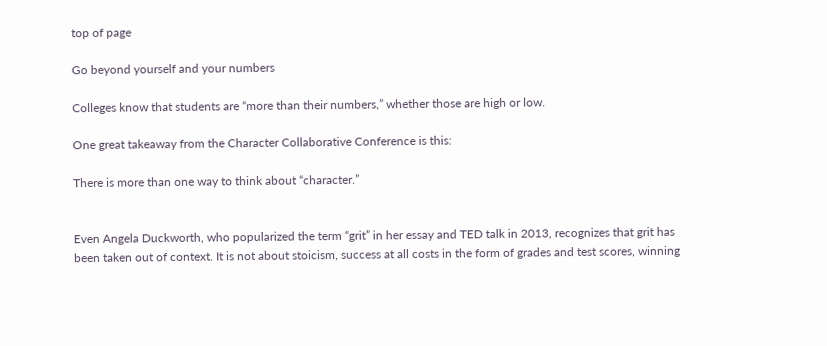top of page

Go beyond yourself and your numbers

Colleges know that students are “more than their numbers,” whether those are high or low.

One great takeaway from the Character Collaborative Conference is this:

There is more than one way to think about “character.”


Even Angela Duckworth, who popularized the term “grit” in her essay and TED talk in 2013, recognizes that grit has been taken out of context. It is not about stoicism, success at all costs in the form of grades and test scores, winning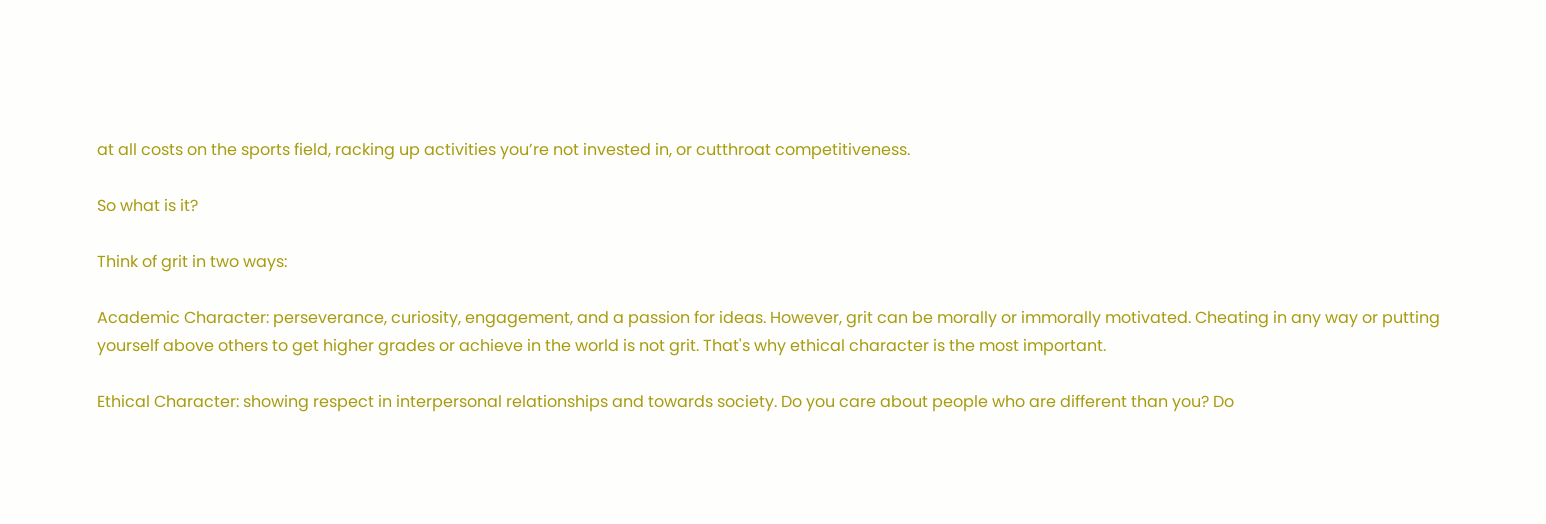at all costs on the sports field, racking up activities you’re not invested in, or cutthroat competitiveness.

So what is it?

Think of grit in two ways:

Academic Character: perseverance, curiosity, engagement, and a passion for ideas. However, grit can be morally or immorally motivated. Cheating in any way or putting yourself above others to get higher grades or achieve in the world is not grit. That's why ethical character is the most important.

Ethical Character: showing respect in interpersonal relationships and towards society. Do you care about people who are different than you? Do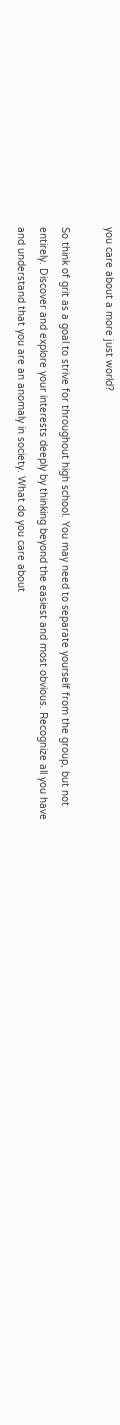you care about a more just world?

So think of grit as a goal to strive for throughout high school. You may need to separate yourself from the group, but not entirely. Discover and explore your interests deeply by thinking beyond the easiest and most obvious. Recognize all you have and understand that you are an anomaly in society. What do you care about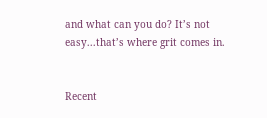and what can you do? It’s not easy...that’s where grit comes in.


Recent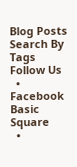Blog Posts
Search By Tags
Follow Us
  • Facebook Basic Square
  •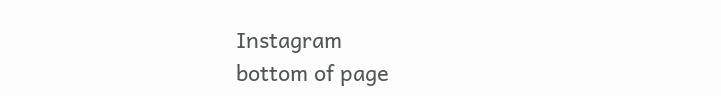Instagram
bottom of page